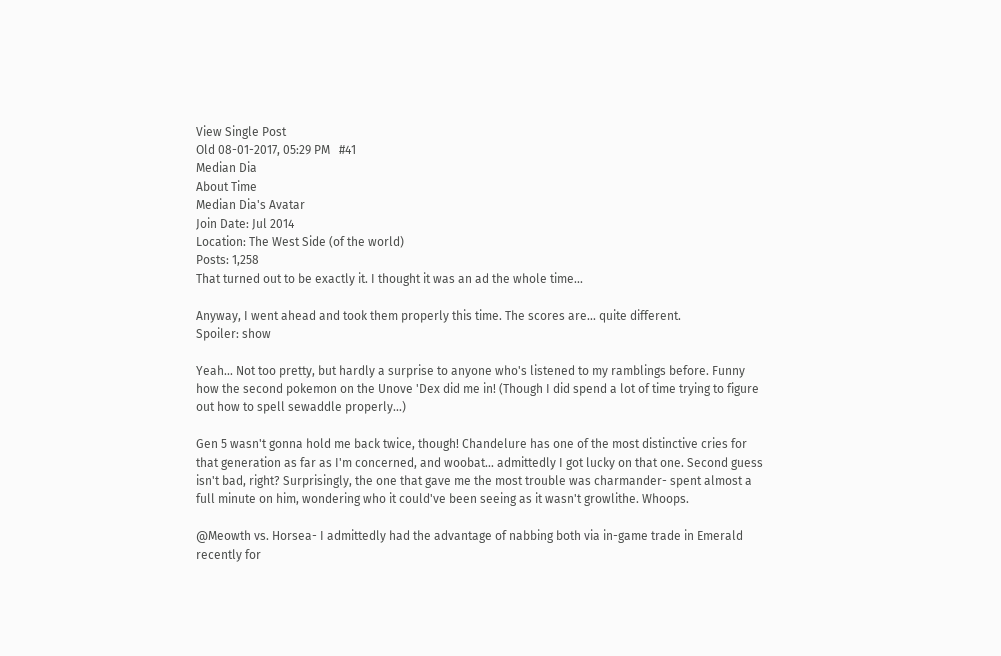View Single Post
Old 08-01-2017, 05:29 PM   #41
Median Dia
About Time
Median Dia's Avatar
Join Date: Jul 2014
Location: The West Side (of the world)
Posts: 1,258
That turned out to be exactly it. I thought it was an ad the whole time...

Anyway, I went ahead and took them properly this time. The scores are... quite different.
Spoiler: show

Yeah... Not too pretty, but hardly a surprise to anyone who's listened to my ramblings before. Funny how the second pokemon on the Unove 'Dex did me in! (Though I did spend a lot of time trying to figure out how to spell sewaddle properly...)

Gen 5 wasn't gonna hold me back twice, though! Chandelure has one of the most distinctive cries for that generation as far as I'm concerned, and woobat... admittedly I got lucky on that one. Second guess isn't bad, right? Surprisingly, the one that gave me the most trouble was charmander- spent almost a full minute on him, wondering who it could've been seeing as it wasn't growlithe. Whoops.

@Meowth vs. Horsea- I admittedly had the advantage of nabbing both via in-game trade in Emerald recently for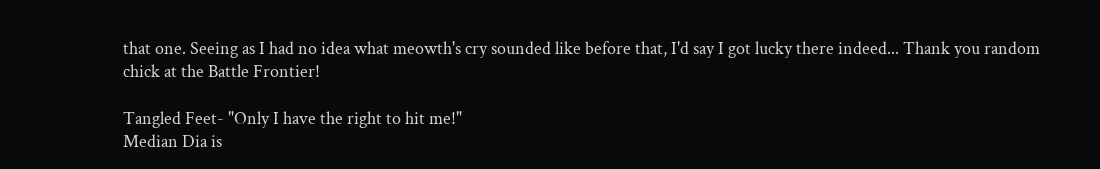that one. Seeing as I had no idea what meowth's cry sounded like before that, I'd say I got lucky there indeed... Thank you random chick at the Battle Frontier!

Tangled Feet- "Only I have the right to hit me!"
Median Dia is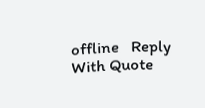offline   Reply With Quote